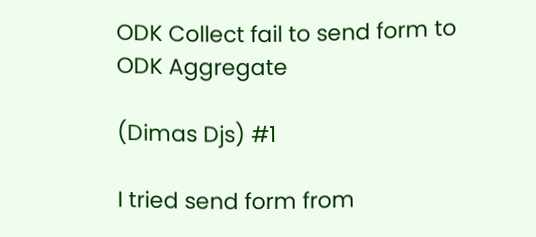ODK Collect fail to send form to ODK Aggregate

(Dimas Djs) #1

I tried send form from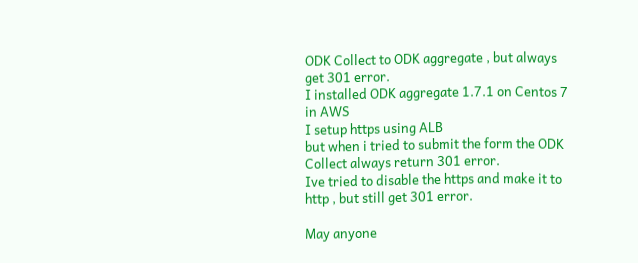ODK Collect to ODK aggregate , but always get 301 error.
I installed ODK aggregate 1.7.1 on Centos 7 in AWS
I setup https using ALB
but when i tried to submit the form the ODK Collect always return 301 error.
Ive tried to disable the https and make it to http , but still get 301 error.

May anyone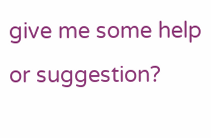give me some help or suggestion?